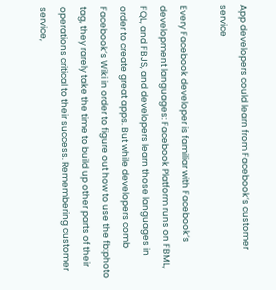App developers could learn from Facebook’s customer service

Every Facebook developer is familiar with Facebook’s development languages: Facebook Platform runs on FBML, FQL, and FBJS, and developers learn those languages in order to create great apps. But while developers comb Facebook’s Wiki in order to figure out how to use the fb:photo tag, they rarely take the time to build up other parts of their operations critical to their success. Remembering customer service,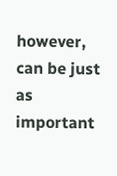however, can be just as important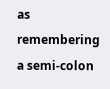as remembering a semi-colon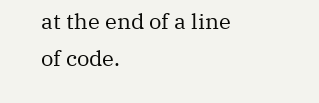at the end of a line of code.